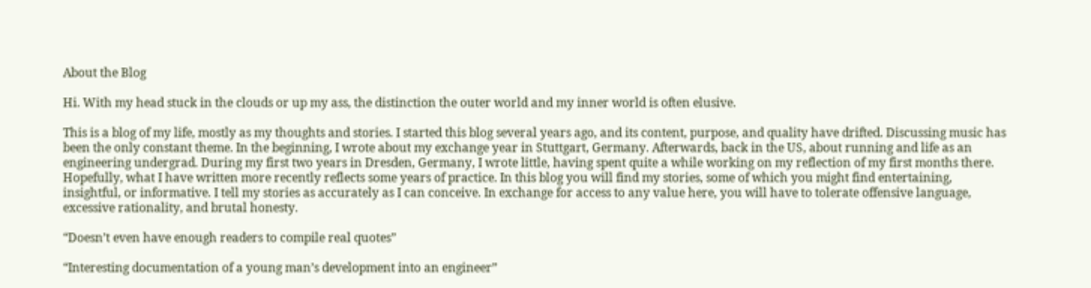About the Blog

Hi. With my head stuck in the clouds or up my ass, the distinction the outer world and my inner world is often elusive.

This is a blog of my life, mostly as my thoughts and stories. I started this blog several years ago, and its content, purpose, and quality have drifted. Discussing music has been the only constant theme. In the beginning, I wrote about my exchange year in Stuttgart, Germany. Afterwards, back in the US, about running and life as an engineering undergrad. During my first two years in Dresden, Germany, I wrote little, having spent quite a while working on my reflection of my first months there. Hopefully, what I have written more recently reflects some years of practice. In this blog you will find my stories, some of which you might find entertaining, insightful, or informative. I tell my stories as accurately as I can conceive. In exchange for access to any value here, you will have to tolerate offensive language, excessive rationality, and brutal honesty.

“Doesn’t even have enough readers to compile real quotes”

“Interesting documentation of a young man’s development into an engineer”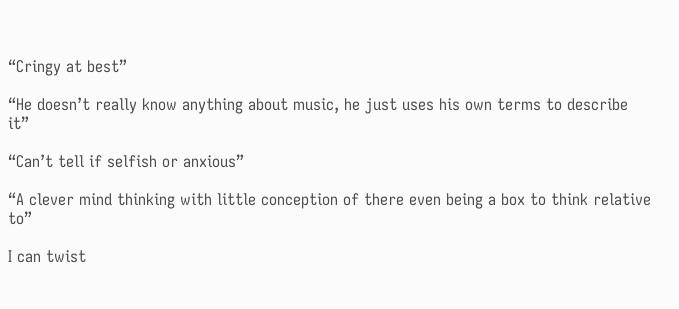“Cringy at best”

“He doesn’t really know anything about music, he just uses his own terms to describe it”

“Can’t tell if selfish or anxious”

“A clever mind thinking with little conception of there even being a box to think relative to”

I can twist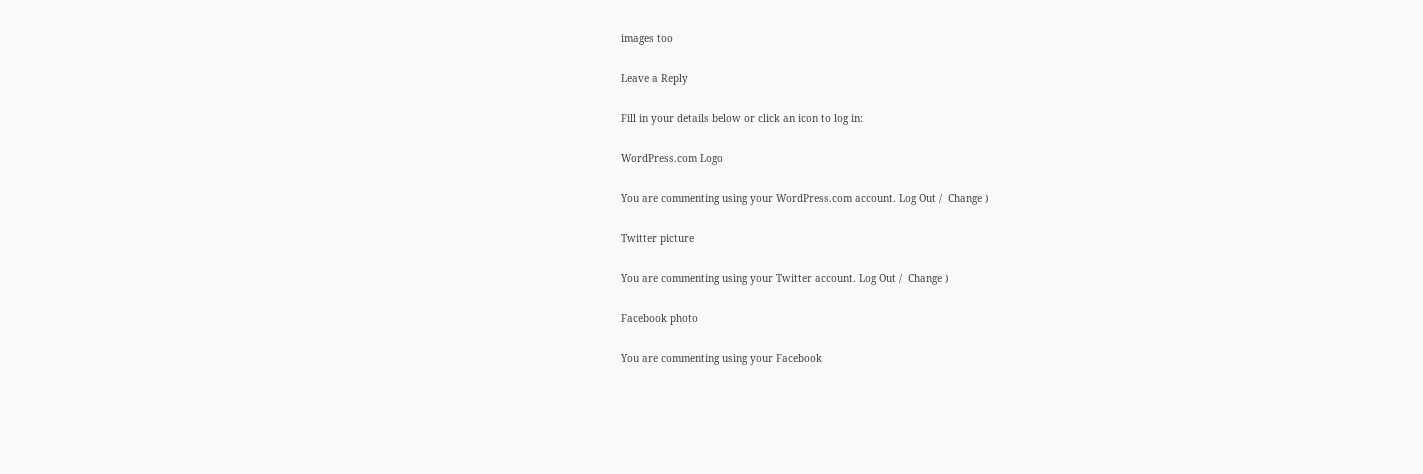images too

Leave a Reply

Fill in your details below or click an icon to log in:

WordPress.com Logo

You are commenting using your WordPress.com account. Log Out /  Change )

Twitter picture

You are commenting using your Twitter account. Log Out /  Change )

Facebook photo

You are commenting using your Facebook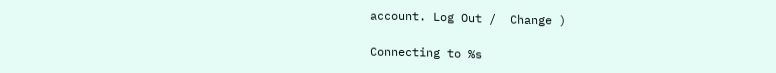account. Log Out /  Change )

Connecting to %s